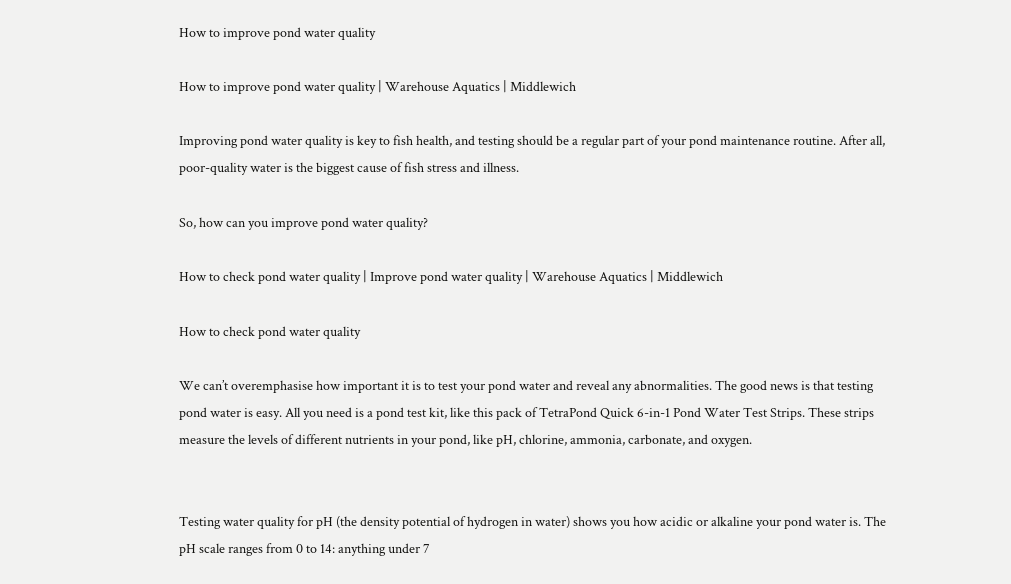How to improve pond water quality

How to improve pond water quality | Warehouse Aquatics | Middlewich

Improving pond water quality is key to fish health, and testing should be a regular part of your pond maintenance routine. After all, poor-quality water is the biggest cause of fish stress and illness.

So, how can you improve pond water quality?

How to check pond water quality | Improve pond water quality | Warehouse Aquatics | Middlewich

How to check pond water quality

We can’t overemphasise how important it is to test your pond water and reveal any abnormalities. The good news is that testing pond water is easy. All you need is a pond test kit, like this pack of TetraPond Quick 6-in-1 Pond Water Test Strips. These strips measure the levels of different nutrients in your pond, like pH, chlorine, ammonia, carbonate, and oxygen.


Testing water quality for pH (the density potential of hydrogen in water) shows you how acidic or alkaline your pond water is. The pH scale ranges from 0 to 14: anything under 7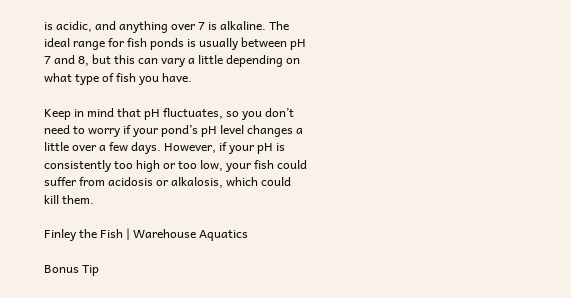is acidic, and anything over 7 is alkaline. The ideal range for fish ponds is usually between pH 7 and 8, but this can vary a little depending on what type of fish you have.

Keep in mind that pH fluctuates, so you don’t need to worry if your pond’s pH level changes a little over a few days. However, if your pH is consistently too high or too low, your fish could suffer from acidosis or alkalosis, which could kill them.

Finley the Fish | Warehouse Aquatics

Bonus Tip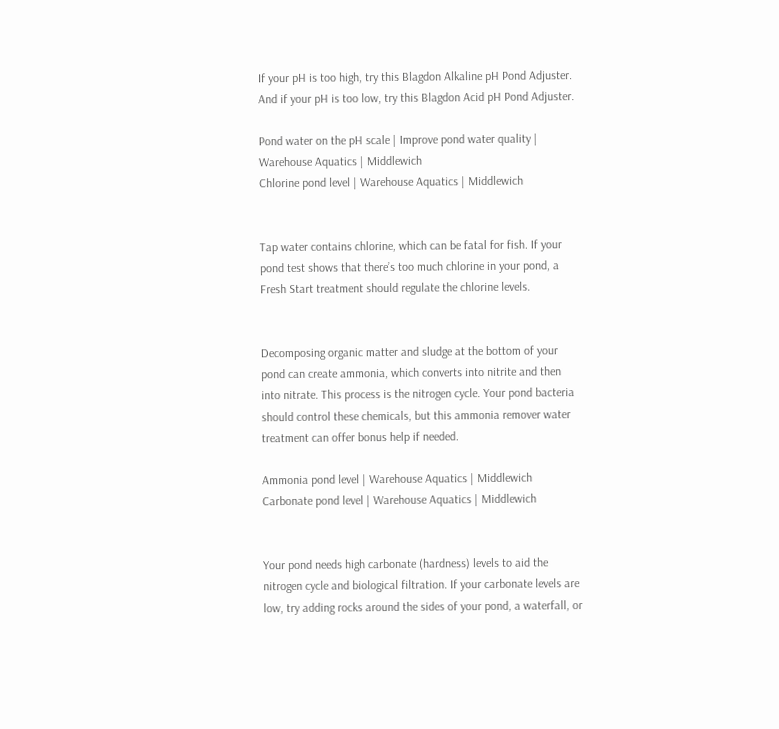If your pH is too high, try this Blagdon Alkaline pH Pond Adjuster. And if your pH is too low, try this Blagdon Acid pH Pond Adjuster.

Pond water on the pH scale | Improve pond water quality | Warehouse Aquatics | Middlewich
Chlorine pond level | Warehouse Aquatics | Middlewich


Tap water contains chlorine, which can be fatal for fish. If your pond test shows that there’s too much chlorine in your pond, a Fresh Start treatment should regulate the chlorine levels.


Decomposing organic matter and sludge at the bottom of your pond can create ammonia, which converts into nitrite and then into nitrate. This process is the nitrogen cycle. Your pond bacteria should control these chemicals, but this ammonia remover water treatment can offer bonus help if needed.

Ammonia pond level | Warehouse Aquatics | Middlewich
Carbonate pond level | Warehouse Aquatics | Middlewich


Your pond needs high carbonate (hardness) levels to aid the nitrogen cycle and biological filtration. If your carbonate levels are low, try adding rocks around the sides of your pond, a waterfall, or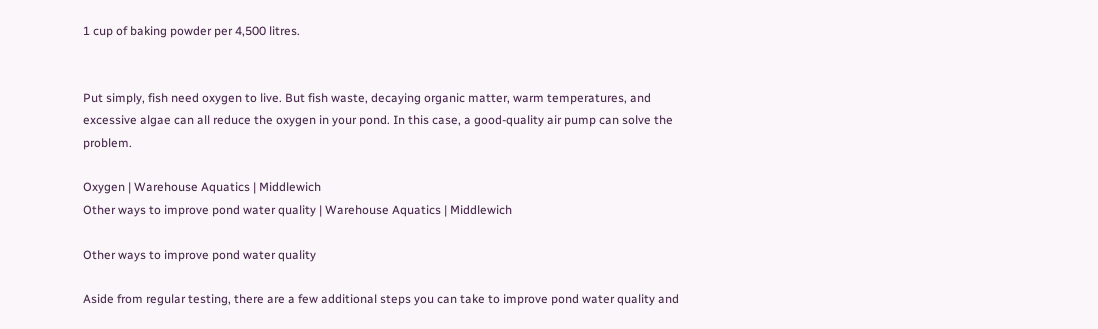1 cup of baking powder per 4,500 litres.


Put simply, fish need oxygen to live. But fish waste, decaying organic matter, warm temperatures, and excessive algae can all reduce the oxygen in your pond. In this case, a good-quality air pump can solve the problem.

Oxygen | Warehouse Aquatics | Middlewich
Other ways to improve pond water quality | Warehouse Aquatics | Middlewich

Other ways to improve pond water quality

Aside from regular testing, there are a few additional steps you can take to improve pond water quality and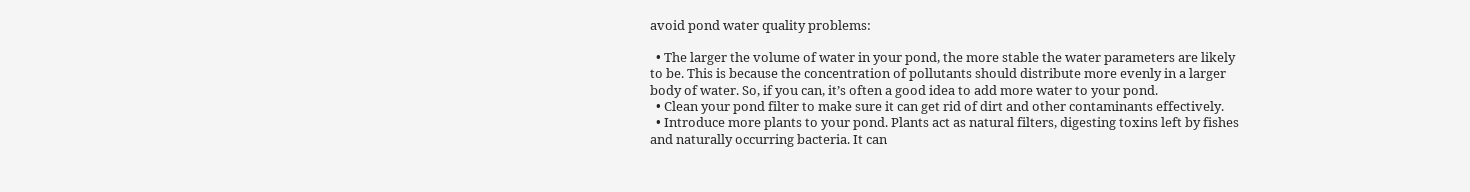avoid pond water quality problems:

  • The larger the volume of water in your pond, the more stable the water parameters are likely to be. This is because the concentration of pollutants should distribute more evenly in a larger body of water. So, if you can, it’s often a good idea to add more water to your pond.
  • Clean your pond filter to make sure it can get rid of dirt and other contaminants effectively.
  • Introduce more plants to your pond. Plants act as natural filters, digesting toxins left by fishes and naturally occurring bacteria. It can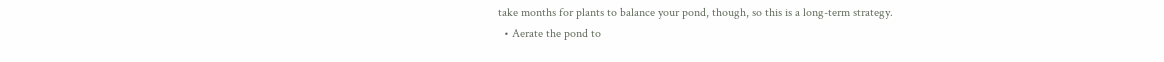take months for plants to balance your pond, though, so this is a long-term strategy.
  • Aerate the pond to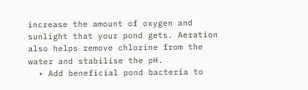increase the amount of oxygen and sunlight that your pond gets. Aeration also helps remove chlorine from the water and stabilise the pH.
  • Add beneficial pond bacteria to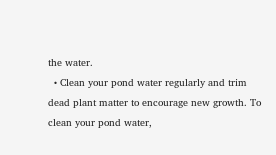the water.
  • Clean your pond water regularly and trim dead plant matter to encourage new growth. To clean your pond water,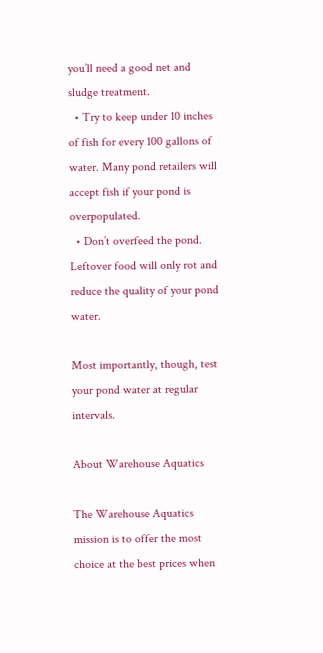you’ll need a good net and sludge treatment.
  • Try to keep under 10 inches of fish for every 100 gallons of water. Many pond retailers will accept fish if your pond is overpopulated.
  • Don’t overfeed the pond. Leftover food will only rot and reduce the quality of your pond water.

Most importantly, though, test your pond water at regular intervals.

About Warehouse Aquatics

The Warehouse Aquatics mission is to offer the most choice at the best prices when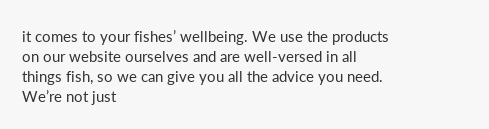it comes to your fishes’ wellbeing. We use the products on our website ourselves and are well-versed in all things fish, so we can give you all the advice you need. We’re not just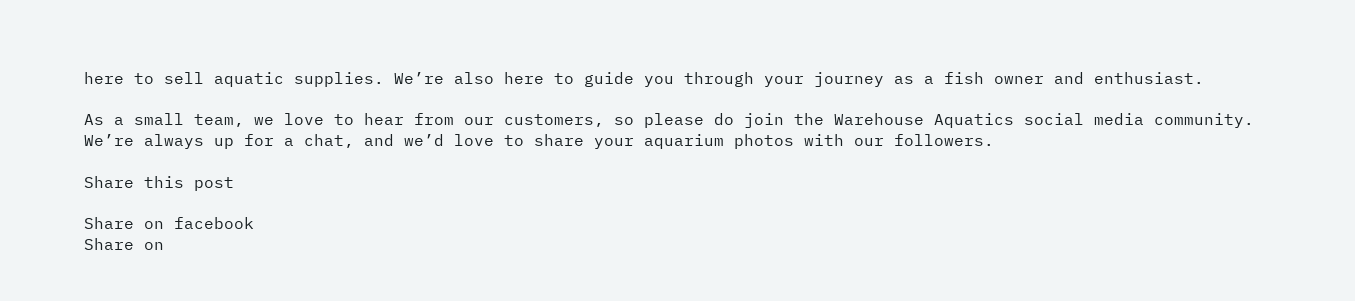here to sell aquatic supplies. We’re also here to guide you through your journey as a fish owner and enthusiast.

As a small team, we love to hear from our customers, so please do join the Warehouse Aquatics social media community. We’re always up for a chat, and we’d love to share your aquarium photos with our followers.

Share this post

Share on facebook
Share on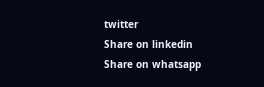twitter
Share on linkedin
Share on whatsapp